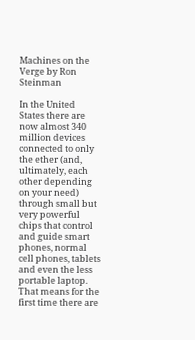Machines on the Verge by Ron Steinman

In the United States there are now almost 340 million devices connected to only the ether (and, ultimately, each other depending on your need) through small but very powerful chips that control and guide smart phones, normal cell phones, tablets and even the less portable laptop. That means for the first time there are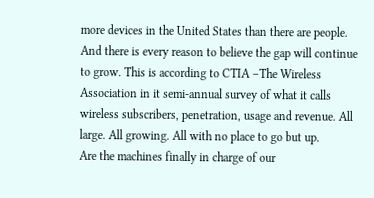more devices in the United States than there are people. And there is every reason to believe the gap will continue to grow. This is according to CTIA –The Wireless Association in it semi-annual survey of what it calls wireless subscribers, penetration, usage and revenue. All large. All growing. All with no place to go but up.
Are the machines finally in charge of our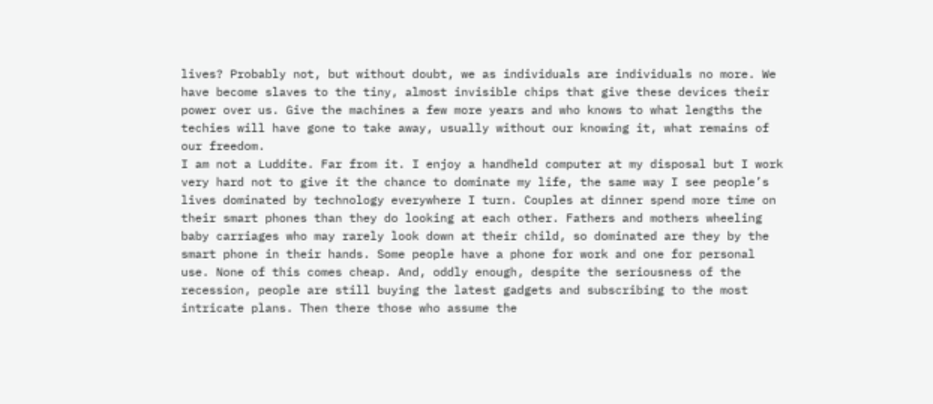lives? Probably not, but without doubt, we as individuals are individuals no more. We have become slaves to the tiny, almost invisible chips that give these devices their power over us. Give the machines a few more years and who knows to what lengths the techies will have gone to take away, usually without our knowing it, what remains of our freedom.
I am not a Luddite. Far from it. I enjoy a handheld computer at my disposal but I work very hard not to give it the chance to dominate my life, the same way I see people’s lives dominated by technology everywhere I turn. Couples at dinner spend more time on their smart phones than they do looking at each other. Fathers and mothers wheeling baby carriages who may rarely look down at their child, so dominated are they by the smart phone in their hands. Some people have a phone for work and one for personal use. None of this comes cheap. And, oddly enough, despite the seriousness of the recession, people are still buying the latest gadgets and subscribing to the most intricate plans. Then there those who assume the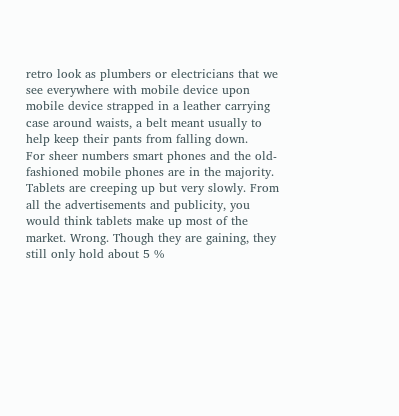retro look as plumbers or electricians that we see everywhere with mobile device upon mobile device strapped in a leather carrying case around waists, a belt meant usually to help keep their pants from falling down.
For sheer numbers smart phones and the old-fashioned mobile phones are in the majority. Tablets are creeping up but very slowly. From all the advertisements and publicity, you would think tablets make up most of the market. Wrong. Though they are gaining, they still only hold about 5 %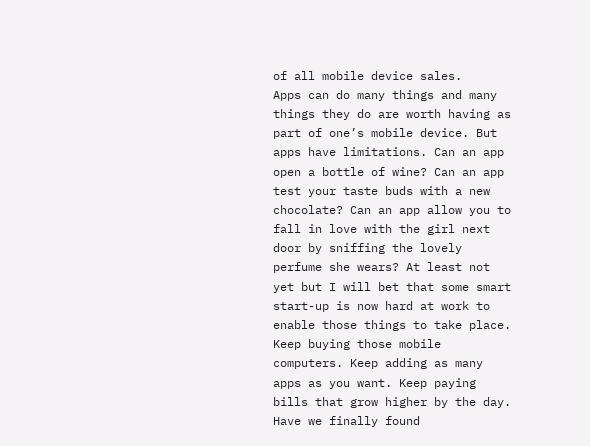of all mobile device sales.
Apps can do many things and many things they do are worth having as part of one’s mobile device. But apps have limitations. Can an app open a bottle of wine? Can an app test your taste buds with a new chocolate? Can an app allow you to fall in love with the girl next door by sniffing the lovely perfume she wears? At least not yet but I will bet that some smart start-up is now hard at work to enable those things to take place. Keep buying those mobile computers. Keep adding as many apps as you want. Keep paying bills that grow higher by the day. Have we finally found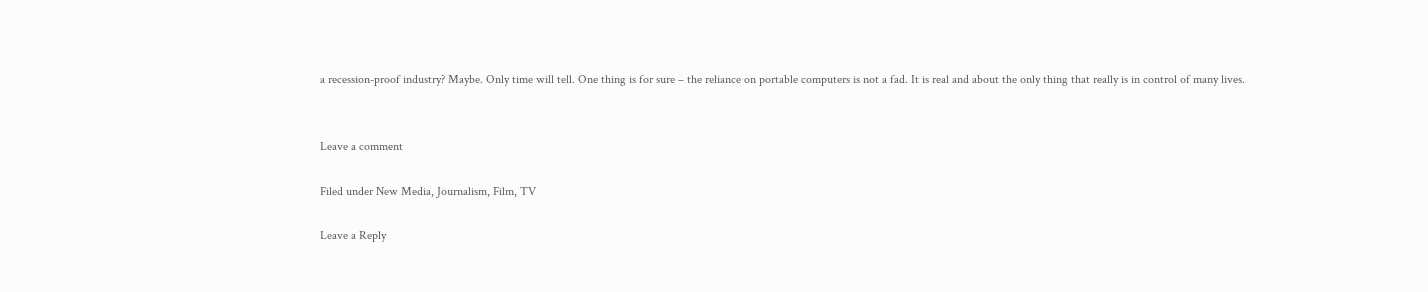a recession-proof industry? Maybe. Only time will tell. One thing is for sure – the reliance on portable computers is not a fad. It is real and about the only thing that really is in control of many lives.


Leave a comment

Filed under New Media, Journalism, Film, TV

Leave a Reply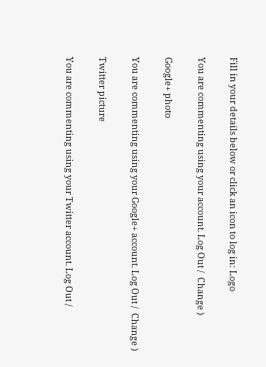Fill in your details below or click an icon to log in: Logo

You are commenting using your account. Log Out /  Change )

Google+ photo

You are commenting using your Google+ account. Log Out /  Change )

Twitter picture

You are commenting using your Twitter account. Log Out /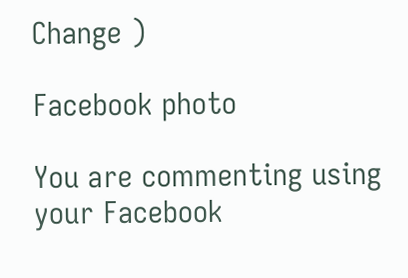Change )

Facebook photo

You are commenting using your Facebook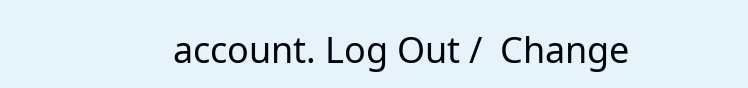account. Log Out /  Change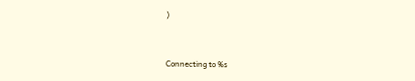)


Connecting to %s